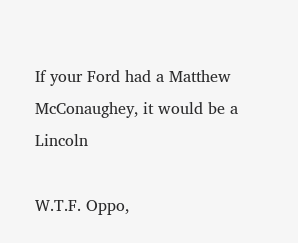If your Ford had a Matthew McConaughey, it would be a Lincoln

W.T.F. Oppo,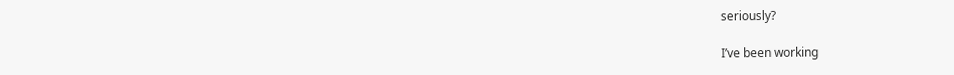seriously?

I’ve been working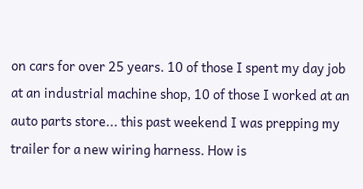on cars for over 25 years. 10 of those I spent my day job at an industrial machine shop, 10 of those I worked at an auto parts store... this past weekend I was prepping my trailer for a new wiring harness. How is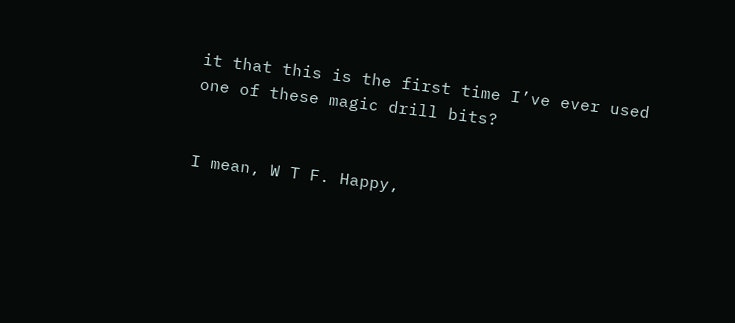it that this is the first time I’ve ever used one of these magic drill bits?


I mean, W T F. Happy,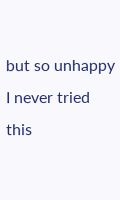but so unhappy I never tried this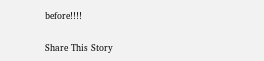before!!!!

Share This Story